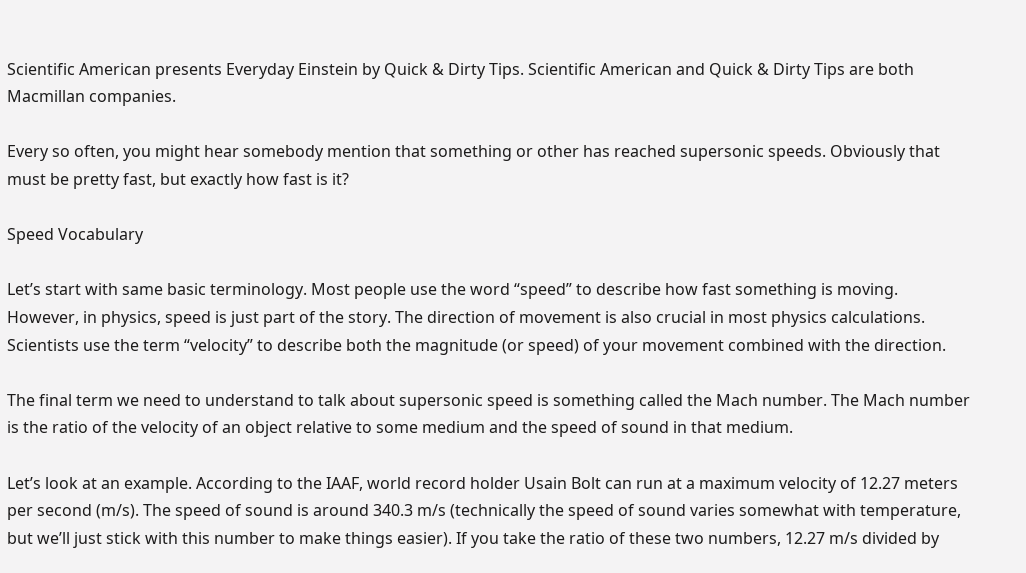Scientific American presents Everyday Einstein by Quick & Dirty Tips. Scientific American and Quick & Dirty Tips are both Macmillan companies.

Every so often, you might hear somebody mention that something or other has reached supersonic speeds. Obviously that must be pretty fast, but exactly how fast is it?

Speed Vocabulary

Let’s start with same basic terminology. Most people use the word “speed” to describe how fast something is moving. However, in physics, speed is just part of the story. The direction of movement is also crucial in most physics calculations. Scientists use the term “velocity” to describe both the magnitude (or speed) of your movement combined with the direction.

The final term we need to understand to talk about supersonic speed is something called the Mach number. The Mach number is the ratio of the velocity of an object relative to some medium and the speed of sound in that medium.

Let’s look at an example. According to the IAAF, world record holder Usain Bolt can run at a maximum velocity of 12.27 meters per second (m/s). The speed of sound is around 340.3 m/s (technically the speed of sound varies somewhat with temperature, but we’ll just stick with this number to make things easier). If you take the ratio of these two numbers, 12.27 m/s divided by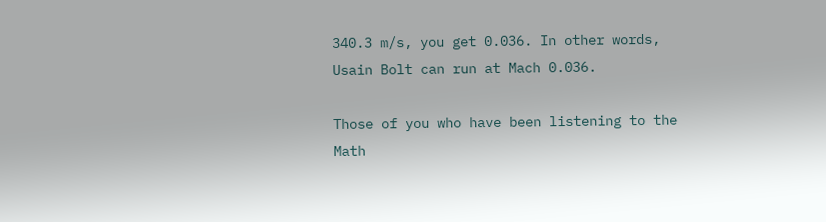340.3 m/s, you get 0.036. In other words, Usain Bolt can run at Mach 0.036.

Those of you who have been listening to the Math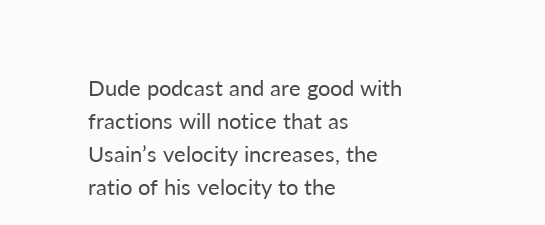Dude podcast and are good with fractions will notice that as Usain’s velocity increases, the ratio of his velocity to the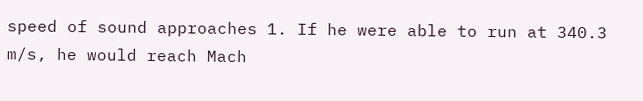speed of sound approaches 1. If he were able to run at 340.3 m/s, he would reach Mach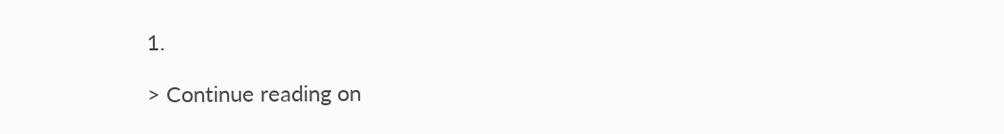1.

> Continue reading on